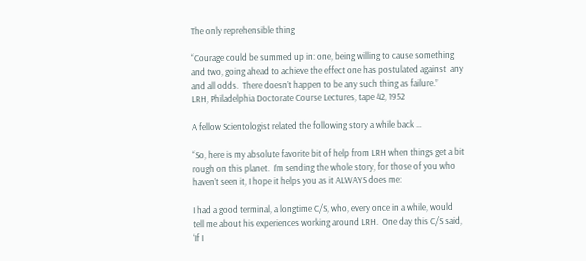The only reprehensible thing

“Courage could be summed up in: one, being willing to cause something  and two, going ahead to achieve the effect one has postulated against  any and all odds.  There doesn’t happen to be any such thing as failure.”
LRH, Philadelphia Doctorate Course Lectures, tape 42, 1952

A fellow Scientologist related the following story a while back …

“So, here is my absolute favorite bit of help from LRH when things get a bit rough on this planet.  I’m sending the whole story, for those of you who haven’t seen it, I hope it helps you as it ALWAYS does me:

I had a good terminal, a longtime C/S, who, every once in a while, would tell me about his experiences working around LRH.  One day this C/S said, ‘If I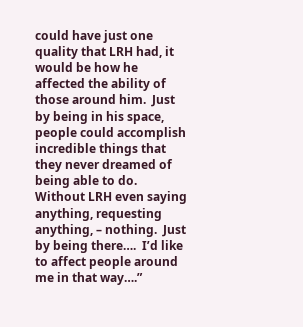could have just one quality that LRH had, it would be how he affected the ability of those around him.  Just by being in his space, people could accomplish incredible things that they never dreamed of being able to do.  Without LRH even saying anything, requesting anything, – nothing.  Just by being there….  I’d like to affect people around me in that way….”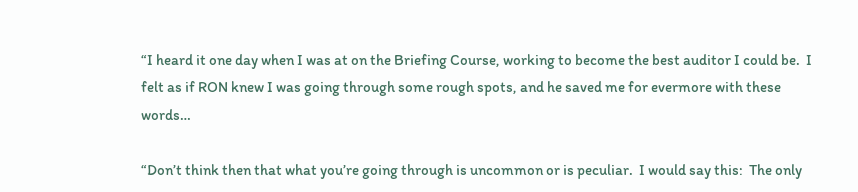“I heard it one day when I was at on the Briefing Course, working to become the best auditor I could be.  I felt as if RON knew I was going through some rough spots, and he saved me for evermore with these words…

“Don’t think then that what you’re going through is uncommon or is peculiar.  I would say this:  The only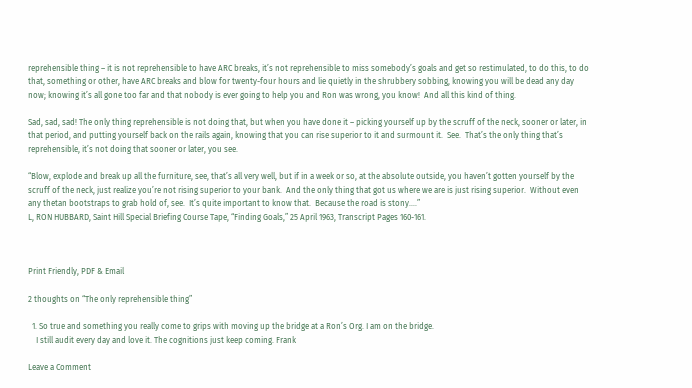reprehensible thing – it is not reprehensible to have ARC breaks, it’s not reprehensible to miss somebody’s goals and get so restimulated, to do this, to do that, something or other, have ARC breaks and blow for twenty-four hours and lie quietly in the shrubbery sobbing, knowing you will be dead any day now; knowing it’s all gone too far and that nobody is ever going to help you and Ron was wrong, you know!  And all this kind of thing.

Sad, sad, sad! The only thing reprehensible is not doing that, but when you have done it – picking yourself up by the scruff of the neck, sooner or later, in that period, and putting yourself back on the rails again, knowing that you can rise superior to it and surmount it.  See.  That’s the only thing that’s reprehensible, it’s not doing that sooner or later, you see.

“Blow, explode and break up all the furniture, see, that’s all very well, but if in a week or so, at the absolute outside, you haven’t gotten yourself by the scruff of the neck, just realize you’re not rising superior to your bank.  And the only thing that got us where we are is just rising superior.  Without even any thetan bootstraps to grab hold of, see.  It’s quite important to know that.  Because the road is stony….”
L, RON HUBBARD, Saint Hill Special Briefing Course Tape, “Finding Goals,” 25 April 1963, Transcript Pages 160-161.



Print Friendly, PDF & Email

2 thoughts on “The only reprehensible thing”

  1. So true and something you really come to grips with moving up the bridge at a Ron’s Org. I am on the bridge.
    I still audit every day and love it. The cognitions just keep coming. Frank

Leave a Comment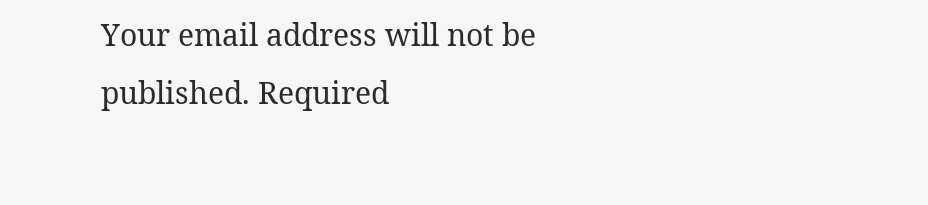Your email address will not be published. Required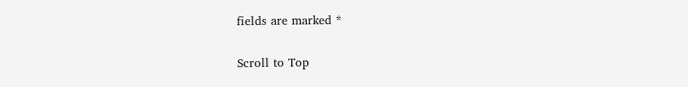fields are marked *

Scroll to Top